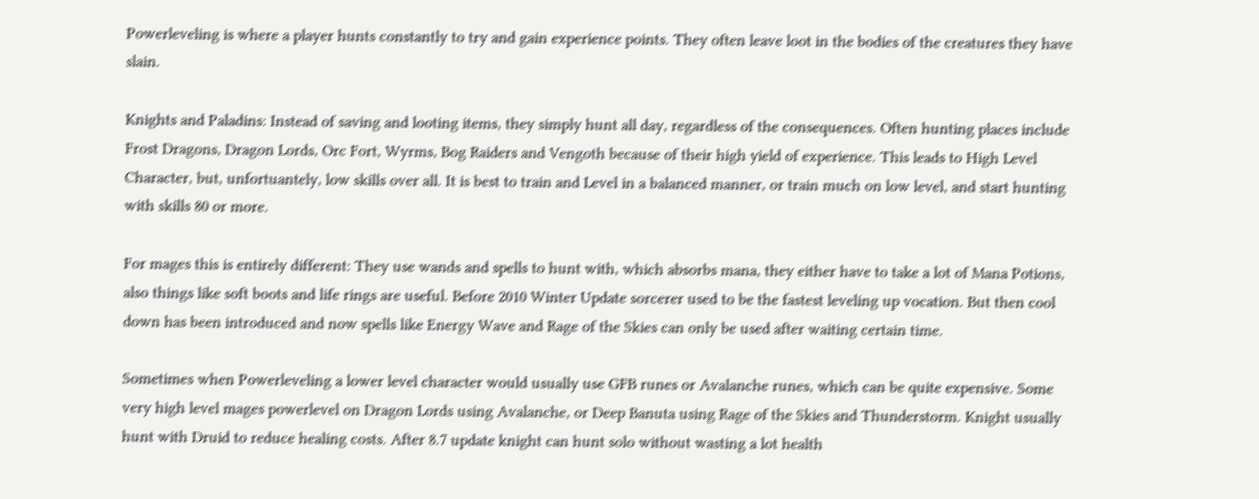Powerleveling is where a player hunts constantly to try and gain experience points. They often leave loot in the bodies of the creatures they have slain.

Knights and Paladins: Instead of saving and looting items, they simply hunt all day, regardless of the consequences. Often hunting places include Frost Dragons, Dragon Lords, Orc Fort, Wyrms, Bog Raiders and Vengoth because of their high yield of experience. This leads to High Level Character, but, unfortuantely, low skills over all. It is best to train and Level in a balanced manner, or train much on low level, and start hunting with skills 80 or more.

For mages this is entirely different: They use wands and spells to hunt with, which absorbs mana, they either have to take a lot of Mana Potions, also things like soft boots and life rings are useful. Before 2010 Winter Update sorcerer used to be the fastest leveling up vocation. But then cool down has been introduced and now spells like Energy Wave and Rage of the Skies can only be used after waiting certain time.

Sometimes when Powerleveling a lower level character would usually use GFB runes or Avalanche runes, which can be quite expensive. Some very high level mages powerlevel on Dragon Lords using Avalanche, or Deep Banuta using Rage of the Skies and Thunderstorm. Knight usually hunt with Druid to reduce healing costs. After 8.7 update knight can hunt solo without wasting a lot health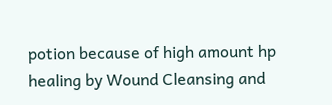potion because of high amount hp healing by Wound Cleansing and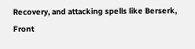Recovery, and attacking spells like Berserk, Front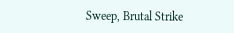Sweep, Brutal Strike